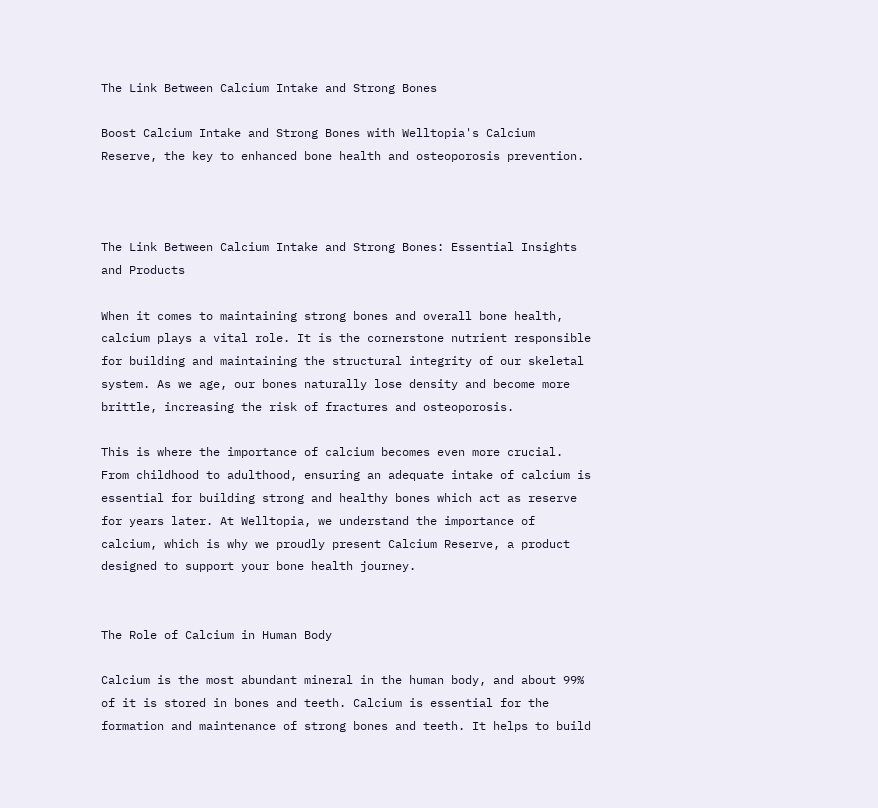The Link Between Calcium Intake and Strong Bones

Boost Calcium Intake and Strong Bones with Welltopia's Calcium Reserve, the key to enhanced bone health and osteoporosis prevention.



The Link Between Calcium Intake and Strong Bones: Essential Insights and Products

When it comes to maintaining strong bones and overall bone health, calcium plays a vital role. It is the cornerstone nutrient responsible for building and maintaining the structural integrity of our skeletal system. As we age, our bones naturally lose density and become more brittle, increasing the risk of fractures and osteoporosis.

This is where the importance of calcium becomes even more crucial. From childhood to adulthood, ensuring an adequate intake of calcium is essential for building strong and healthy bones which act as reserve for years later. At Welltopia, we understand the importance of calcium, which is why we proudly present Calcium Reserve, a product designed to support your bone health journey.


The Role of Calcium in Human Body

Calcium is the most abundant mineral in the human body, and about 99% of it is stored in bones and teeth. Calcium is essential for the formation and maintenance of strong bones and teeth. It helps to build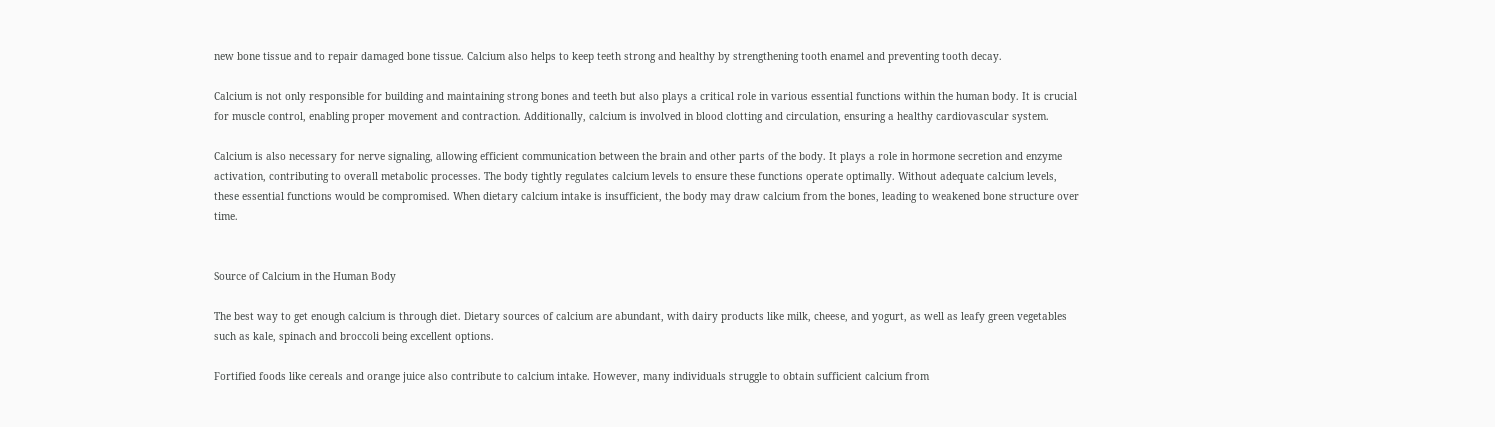new bone tissue and to repair damaged bone tissue. Calcium also helps to keep teeth strong and healthy by strengthening tooth enamel and preventing tooth decay.

Calcium is not only responsible for building and maintaining strong bones and teeth but also plays a critical role in various essential functions within the human body. It is crucial for muscle control, enabling proper movement and contraction. Additionally, calcium is involved in blood clotting and circulation, ensuring a healthy cardiovascular system.

Calcium is also necessary for nerve signaling, allowing efficient communication between the brain and other parts of the body. It plays a role in hormone secretion and enzyme activation, contributing to overall metabolic processes. The body tightly regulates calcium levels to ensure these functions operate optimally. Without adequate calcium levels, these essential functions would be compromised. When dietary calcium intake is insufficient, the body may draw calcium from the bones, leading to weakened bone structure over time.


Source of Calcium in the Human Body

The best way to get enough calcium is through diet. Dietary sources of calcium are abundant, with dairy products like milk, cheese, and yogurt, as well as leafy green vegetables such as kale, spinach and broccoli being excellent options.

Fortified foods like cereals and orange juice also contribute to calcium intake. However, many individuals struggle to obtain sufficient calcium from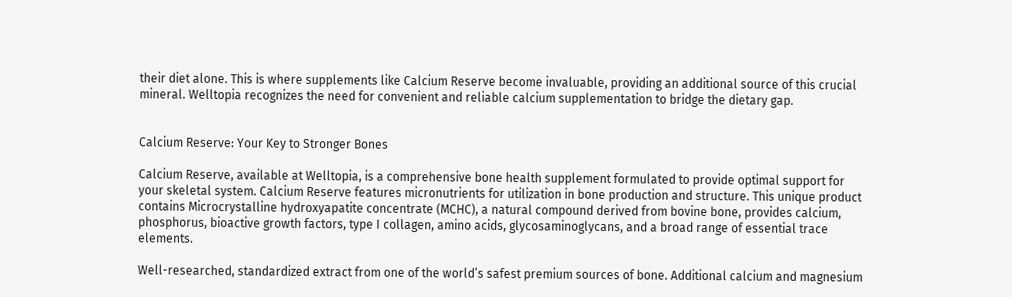their diet alone. This is where supplements like Calcium Reserve become invaluable, providing an additional source of this crucial mineral. Welltopia recognizes the need for convenient and reliable calcium supplementation to bridge the dietary gap.


Calcium Reserve: Your Key to Stronger Bones

Calcium Reserve, available at Welltopia, is a comprehensive bone health supplement formulated to provide optimal support for your skeletal system. Calcium Reserve features micronutrients for utilization in bone production and structure. This unique product contains Microcrystalline hydroxyapatite concentrate (MCHC), a natural compound derived from bovine bone, provides calcium, phosphorus, bioactive growth factors, type I collagen, amino acids, glycosaminoglycans, and a broad range of essential trace elements.

Well-researched, standardized extract from one of the world’s safest premium sources of bone. Additional calcium and magnesium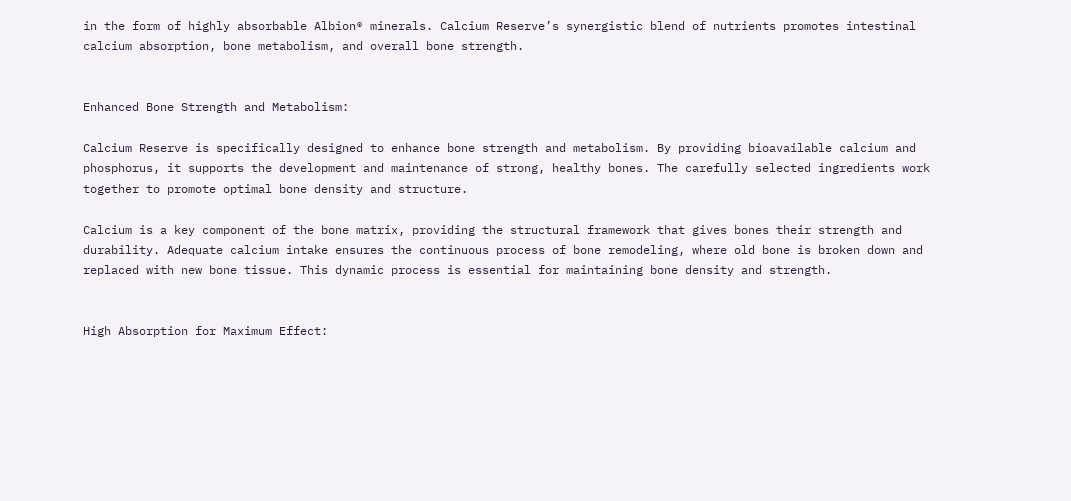in the form of highly absorbable Albion® minerals. Calcium Reserve’s synergistic blend of nutrients promotes intestinal calcium absorption, bone metabolism, and overall bone strength.


Enhanced Bone Strength and Metabolism:

Calcium Reserve is specifically designed to enhance bone strength and metabolism. By providing bioavailable calcium and phosphorus, it supports the development and maintenance of strong, healthy bones. The carefully selected ingredients work together to promote optimal bone density and structure.

Calcium is a key component of the bone matrix, providing the structural framework that gives bones their strength and durability. Adequate calcium intake ensures the continuous process of bone remodeling, where old bone is broken down and replaced with new bone tissue. This dynamic process is essential for maintaining bone density and strength.


High Absorption for Maximum Effect: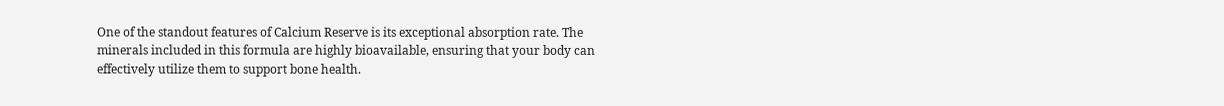One of the standout features of Calcium Reserve is its exceptional absorption rate. The minerals included in this formula are highly bioavailable, ensuring that your body can effectively utilize them to support bone health.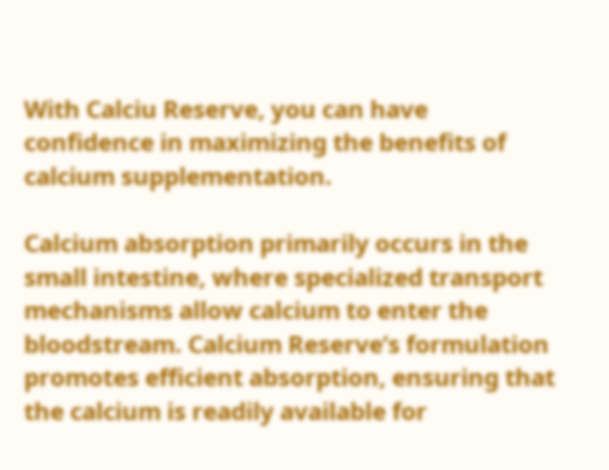With Calciu Reserve, you can have confidence in maximizing the benefits of calcium supplementation.

Calcium absorption primarily occurs in the small intestine, where specialized transport mechanisms allow calcium to enter the bloodstream. Calcium Reserve’s formulation promotes efficient absorption, ensuring that the calcium is readily available for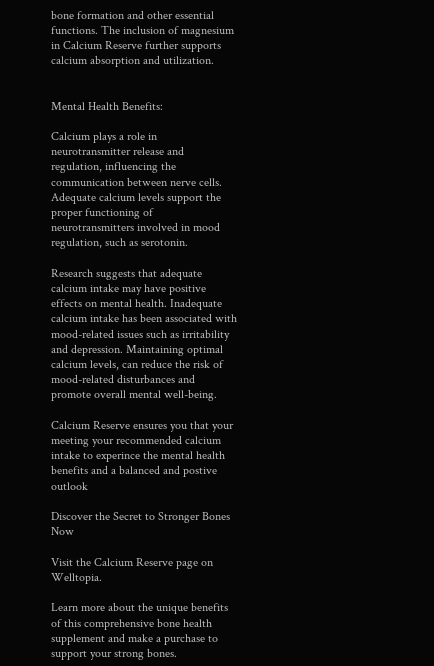bone formation and other essential functions. The inclusion of magnesium in Calcium Reserve further supports calcium absorption and utilization.


Mental Health Benefits:

Calcium plays a role in neurotransmitter release and regulation, influencing the communication between nerve cells. Adequate calcium levels support the proper functioning of neurotransmitters involved in mood regulation, such as serotonin.

Research suggests that adequate calcium intake may have positive effects on mental health. Inadequate calcium intake has been associated with mood-related issues such as irritability and depression. Maintaining optimal calcium levels, can reduce the risk of mood-related disturbances and promote overall mental well-being.

Calcium Reserve ensures you that your meeting your recommended calcium intake to experince the mental health benefits and a balanced and postive outlook

Discover the Secret to Stronger Bones Now

Visit the Calcium Reserve page on Welltopia.

Learn more about the unique benefits of this comprehensive bone health supplement and make a purchase to support your strong bones.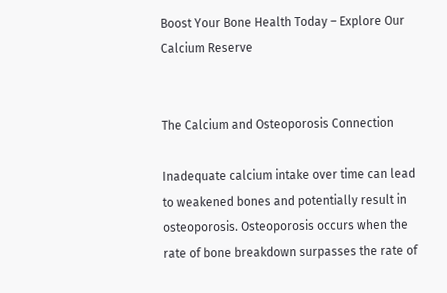Boost Your Bone Health Today – Explore Our Calcium Reserve


The Calcium and Osteoporosis Connection

Inadequate calcium intake over time can lead to weakened bones and potentially result in osteoporosis. Osteoporosis occurs when the rate of bone breakdown surpasses the rate of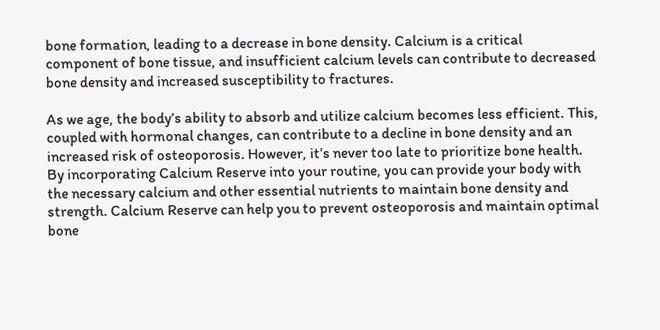bone formation, leading to a decrease in bone density. Calcium is a critical component of bone tissue, and insufficient calcium levels can contribute to decreased bone density and increased susceptibility to fractures.

As we age, the body’s ability to absorb and utilize calcium becomes less efficient. This, coupled with hormonal changes, can contribute to a decline in bone density and an increased risk of osteoporosis. However, it’s never too late to prioritize bone health. By incorporating Calcium Reserve into your routine, you can provide your body with the necessary calcium and other essential nutrients to maintain bone density and strength. Calcium Reserve can help you to prevent osteoporosis and maintain optimal bone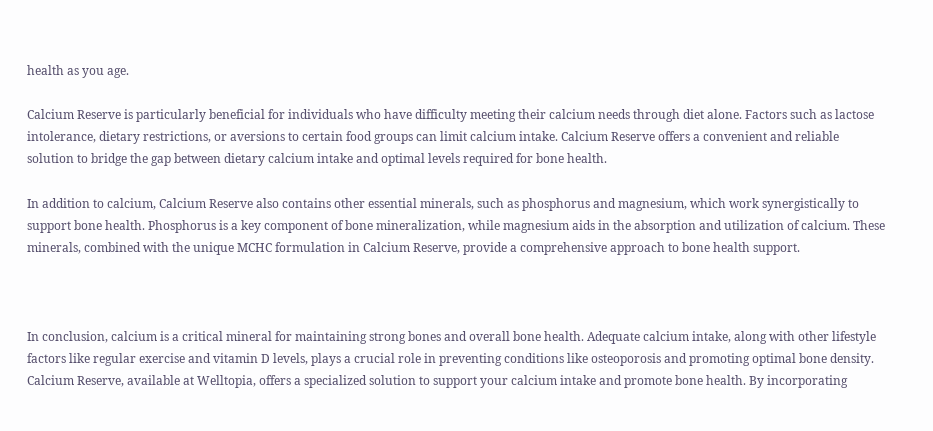health as you age.

Calcium Reserve is particularly beneficial for individuals who have difficulty meeting their calcium needs through diet alone. Factors such as lactose intolerance, dietary restrictions, or aversions to certain food groups can limit calcium intake. Calcium Reserve offers a convenient and reliable solution to bridge the gap between dietary calcium intake and optimal levels required for bone health.

In addition to calcium, Calcium Reserve also contains other essential minerals, such as phosphorus and magnesium, which work synergistically to support bone health. Phosphorus is a key component of bone mineralization, while magnesium aids in the absorption and utilization of calcium. These minerals, combined with the unique MCHC formulation in Calcium Reserve, provide a comprehensive approach to bone health support.



In conclusion, calcium is a critical mineral for maintaining strong bones and overall bone health. Adequate calcium intake, along with other lifestyle factors like regular exercise and vitamin D levels, plays a crucial role in preventing conditions like osteoporosis and promoting optimal bone density. Calcium Reserve, available at Welltopia, offers a specialized solution to support your calcium intake and promote bone health. By incorporating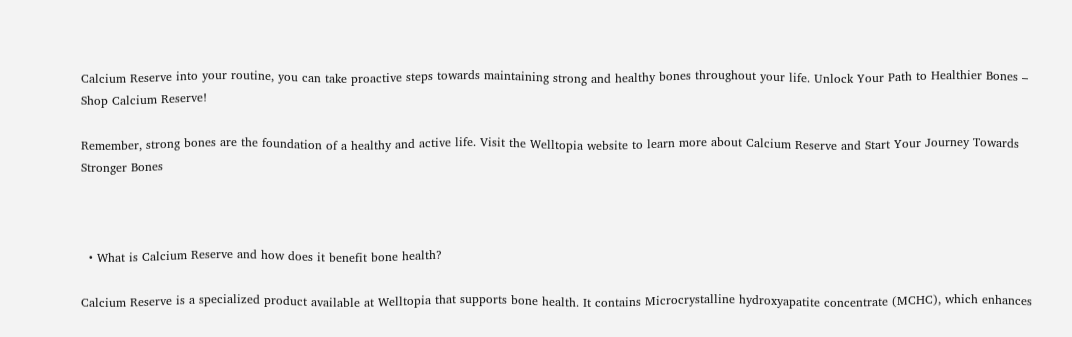Calcium Reserve into your routine, you can take proactive steps towards maintaining strong and healthy bones throughout your life. Unlock Your Path to Healthier Bones – Shop Calcium Reserve!

Remember, strong bones are the foundation of a healthy and active life. Visit the Welltopia website to learn more about Calcium Reserve and Start Your Journey Towards Stronger Bones



  • What is Calcium Reserve and how does it benefit bone health?

Calcium Reserve is a specialized product available at Welltopia that supports bone health. It contains Microcrystalline hydroxyapatite concentrate (MCHC), which enhances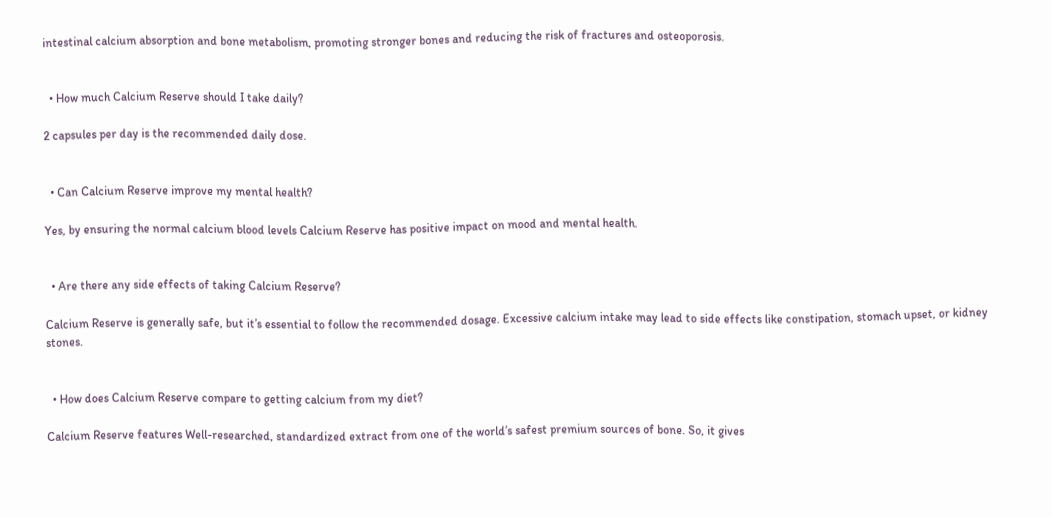intestinal calcium absorption and bone metabolism, promoting stronger bones and reducing the risk of fractures and osteoporosis.


  • How much Calcium Reserve should I take daily?

2 capsules per day is the recommended daily dose.


  • Can Calcium Reserve improve my mental health?

Yes, by ensuring the normal calcium blood levels Calcium Reserve has positive impact on mood and mental health.


  • Are there any side effects of taking Calcium Reserve?

Calcium Reserve is generally safe, but it’s essential to follow the recommended dosage. Excessive calcium intake may lead to side effects like constipation, stomach upset, or kidney stones.


  • How does Calcium Reserve compare to getting calcium from my diet?

Calcium Reserve features Well-researched, standardized extract from one of the world’s safest premium sources of bone. So, it gives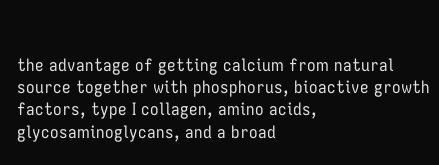the advantage of getting calcium from natural source together with phosphorus, bioactive growth factors, type I collagen, amino acids, glycosaminoglycans, and a broad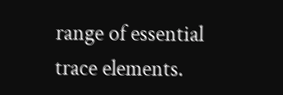range of essential trace elements.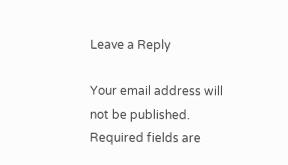Leave a Reply

Your email address will not be published. Required fields are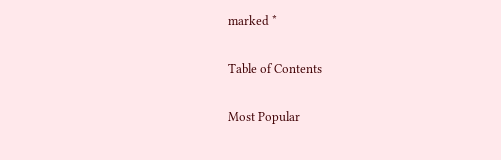marked *

Table of Contents

Most Popular